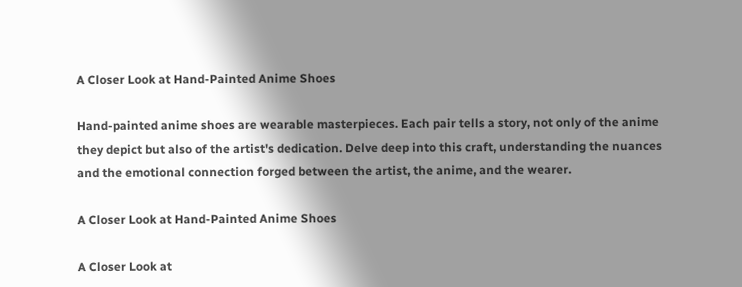A Closer Look at Hand-Painted Anime Shoes

Hand-painted anime shoes are wearable masterpieces. Each pair tells a story, not only of the anime they depict but also of the artist's dedication. Delve deep into this craft, understanding the nuances and the emotional connection forged between the artist, the anime, and the wearer.

A Closer Look at Hand-Painted Anime Shoes

A Closer Look at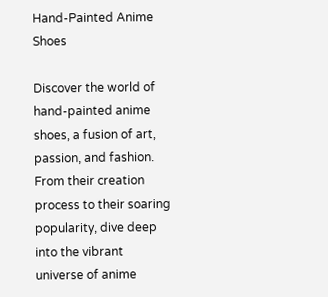Hand-Painted Anime Shoes

Discover the world of hand-painted anime shoes, a fusion of art, passion, and fashion. From their creation process to their soaring popularity, dive deep into the vibrant universe of anime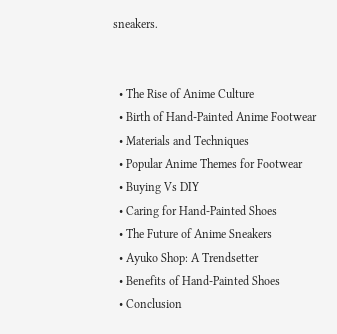sneakers.


  • The Rise of Anime Culture
  • Birth of Hand-Painted Anime Footwear
  • Materials and Techniques
  • Popular Anime Themes for Footwear
  • Buying Vs DIY
  • Caring for Hand-Painted Shoes
  • The Future of Anime Sneakers
  • Ayuko Shop: A Trendsetter
  • Benefits of Hand-Painted Shoes
  • Conclusion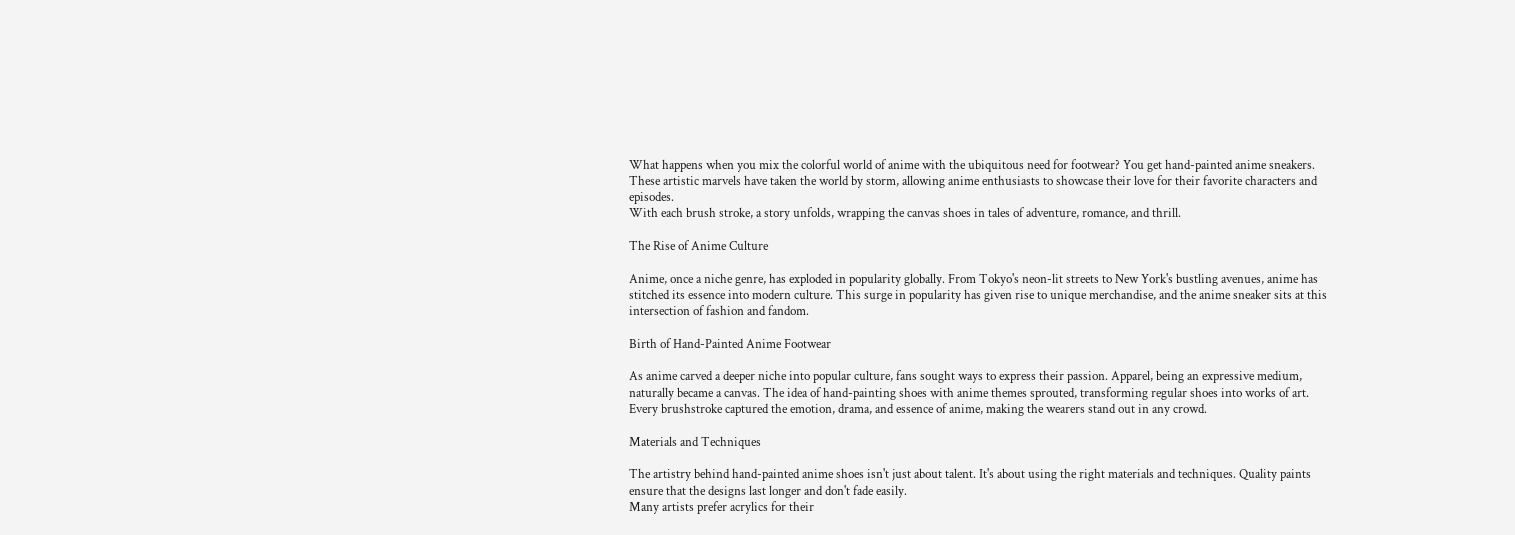What happens when you mix the colorful world of anime with the ubiquitous need for footwear? You get hand-painted anime sneakers. These artistic marvels have taken the world by storm, allowing anime enthusiasts to showcase their love for their favorite characters and episodes.
With each brush stroke, a story unfolds, wrapping the canvas shoes in tales of adventure, romance, and thrill.

The Rise of Anime Culture

Anime, once a niche genre, has exploded in popularity globally. From Tokyo's neon-lit streets to New York's bustling avenues, anime has stitched its essence into modern culture. This surge in popularity has given rise to unique merchandise, and the anime sneaker sits at this intersection of fashion and fandom.

Birth of Hand-Painted Anime Footwear

As anime carved a deeper niche into popular culture, fans sought ways to express their passion. Apparel, being an expressive medium, naturally became a canvas. The idea of hand-painting shoes with anime themes sprouted, transforming regular shoes into works of art.
Every brushstroke captured the emotion, drama, and essence of anime, making the wearers stand out in any crowd.

Materials and Techniques

The artistry behind hand-painted anime shoes isn't just about talent. It's about using the right materials and techniques. Quality paints ensure that the designs last longer and don't fade easily.
Many artists prefer acrylics for their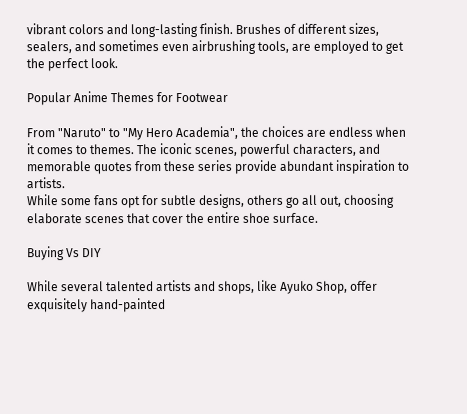vibrant colors and long-lasting finish. Brushes of different sizes, sealers, and sometimes even airbrushing tools, are employed to get the perfect look.

Popular Anime Themes for Footwear

From "Naruto" to "My Hero Academia", the choices are endless when it comes to themes. The iconic scenes, powerful characters, and memorable quotes from these series provide abundant inspiration to artists.
While some fans opt for subtle designs, others go all out, choosing elaborate scenes that cover the entire shoe surface.

Buying Vs DIY

While several talented artists and shops, like Ayuko Shop, offer exquisitely hand-painted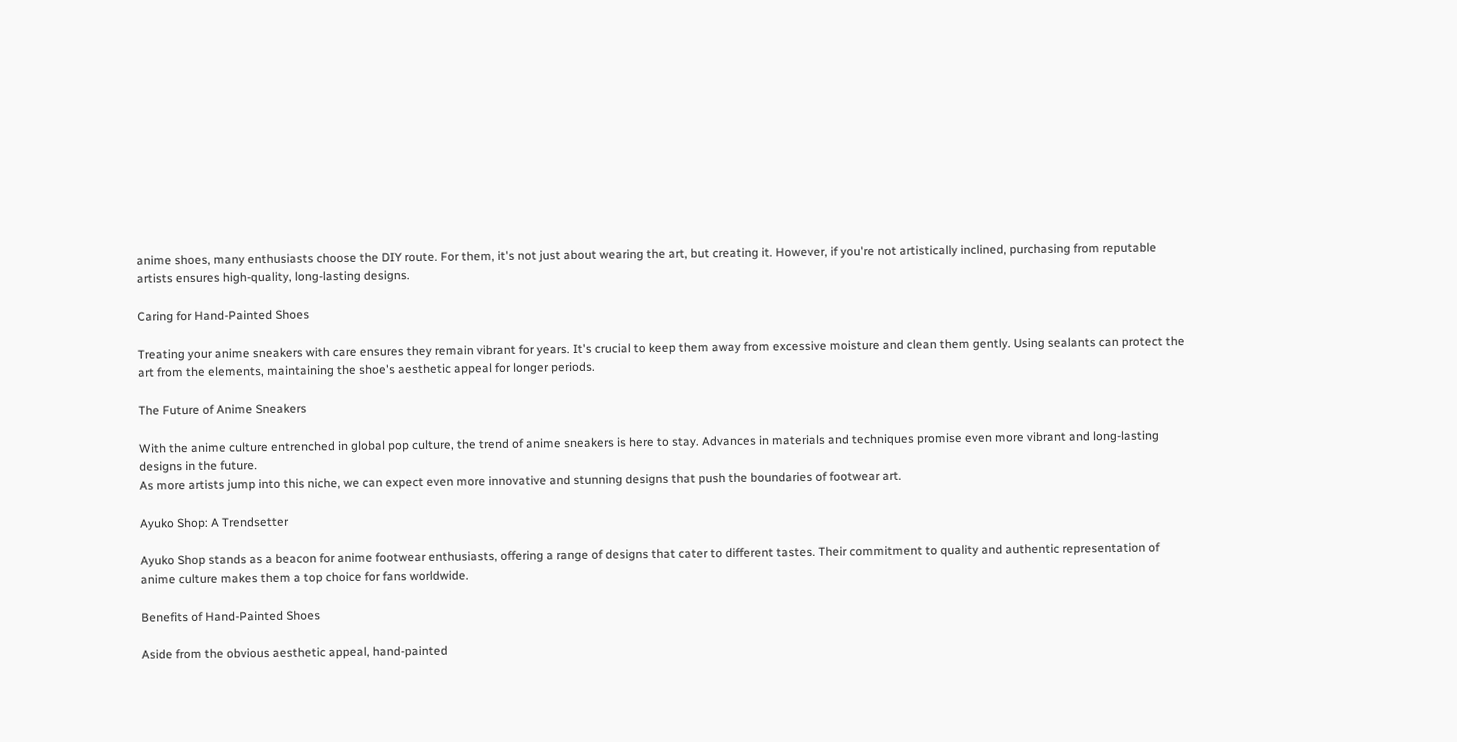anime shoes, many enthusiasts choose the DIY route. For them, it's not just about wearing the art, but creating it. However, if you're not artistically inclined, purchasing from reputable artists ensures high-quality, long-lasting designs.

Caring for Hand-Painted Shoes

Treating your anime sneakers with care ensures they remain vibrant for years. It's crucial to keep them away from excessive moisture and clean them gently. Using sealants can protect the art from the elements, maintaining the shoe's aesthetic appeal for longer periods.

The Future of Anime Sneakers

With the anime culture entrenched in global pop culture, the trend of anime sneakers is here to stay. Advances in materials and techniques promise even more vibrant and long-lasting designs in the future.
As more artists jump into this niche, we can expect even more innovative and stunning designs that push the boundaries of footwear art.

Ayuko Shop: A Trendsetter

Ayuko Shop stands as a beacon for anime footwear enthusiasts, offering a range of designs that cater to different tastes. Their commitment to quality and authentic representation of anime culture makes them a top choice for fans worldwide.

Benefits of Hand-Painted Shoes

Aside from the obvious aesthetic appeal, hand-painted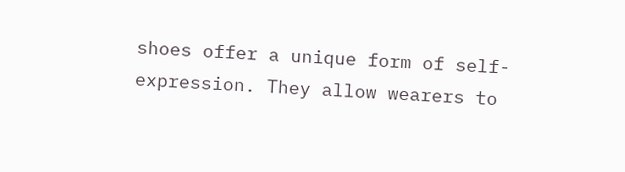shoes offer a unique form of self-expression. They allow wearers to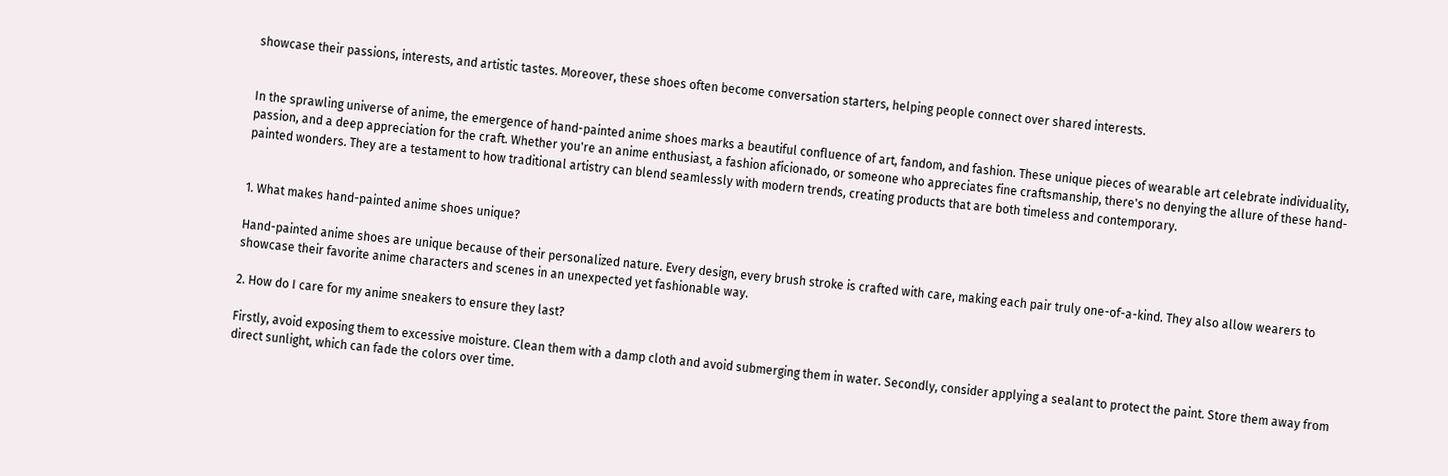showcase their passions, interests, and artistic tastes. Moreover, these shoes often become conversation starters, helping people connect over shared interests.


In the sprawling universe of anime, the emergence of hand-painted anime shoes marks a beautiful confluence of art, fandom, and fashion. These unique pieces of wearable art celebrate individuality, passion, and a deep appreciation for the craft. Whether you're an anime enthusiast, a fashion aficionado, or someone who appreciates fine craftsmanship, there's no denying the allure of these hand-painted wonders. They are a testament to how traditional artistry can blend seamlessly with modern trends, creating products that are both timeless and contemporary.


1. What makes hand-painted anime shoes unique?

Hand-painted anime shoes are unique because of their personalized nature. Every design, every brush stroke is crafted with care, making each pair truly one-of-a-kind. They also allow wearers to showcase their favorite anime characters and scenes in an unexpected yet fashionable way.

2. How do I care for my anime sneakers to ensure they last?

Firstly, avoid exposing them to excessive moisture. Clean them with a damp cloth and avoid submerging them in water. Secondly, consider applying a sealant to protect the paint. Store them away from direct sunlight, which can fade the colors over time.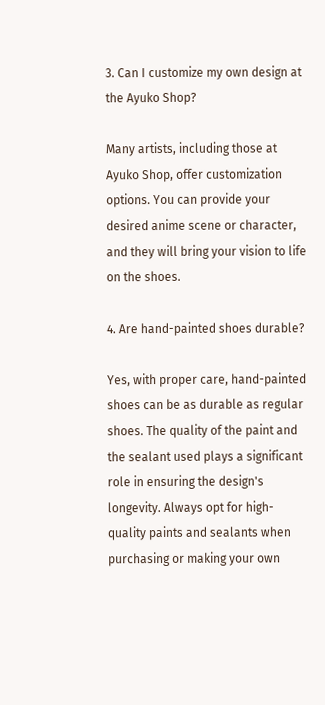3. Can I customize my own design at the Ayuko Shop?

Many artists, including those at Ayuko Shop, offer customization options. You can provide your desired anime scene or character, and they will bring your vision to life on the shoes.

4. Are hand-painted shoes durable?

Yes, with proper care, hand-painted shoes can be as durable as regular shoes. The quality of the paint and the sealant used plays a significant role in ensuring the design's longevity. Always opt for high-quality paints and sealants when purchasing or making your own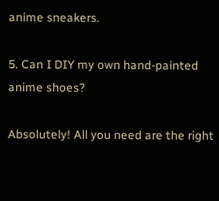anime sneakers.

5. Can I DIY my own hand-painted anime shoes?

Absolutely! All you need are the right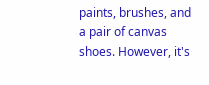paints, brushes, and a pair of canvas shoes. However, it's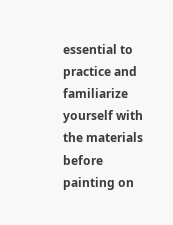essential to practice and familiarize yourself with the materials before painting on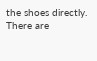the shoes directly. There are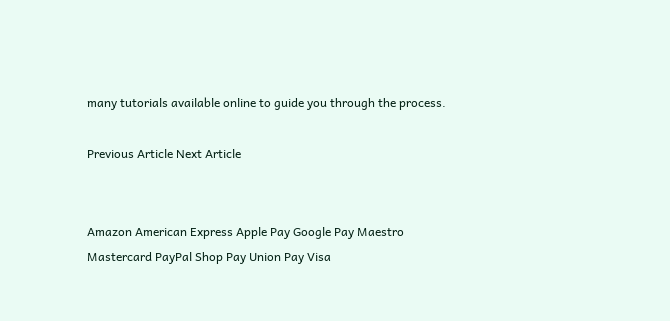many tutorials available online to guide you through the process.

Previous Article Next Article


Amazon American Express Apple Pay Google Pay Maestro Mastercard PayPal Shop Pay Union Pay Visa